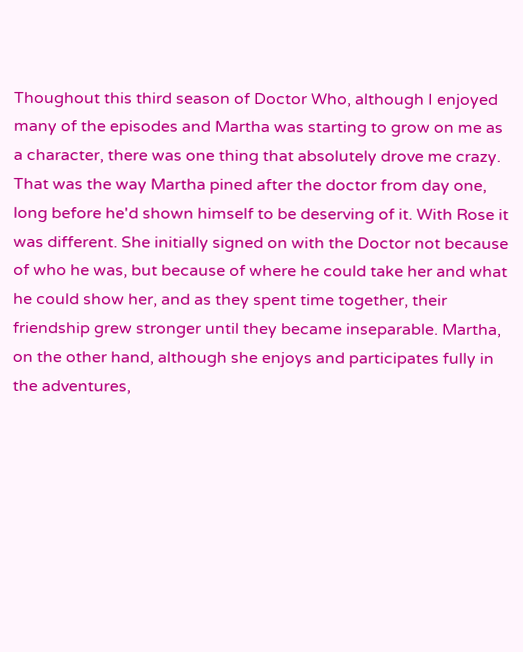Thoughout this third season of Doctor Who, although I enjoyed many of the episodes and Martha was starting to grow on me as a character, there was one thing that absolutely drove me crazy. That was the way Martha pined after the doctor from day one, long before he'd shown himself to be deserving of it. With Rose it was different. She initially signed on with the Doctor not because of who he was, but because of where he could take her and what he could show her, and as they spent time together, their friendship grew stronger until they became inseparable. Martha, on the other hand, although she enjoys and participates fully in the adventures,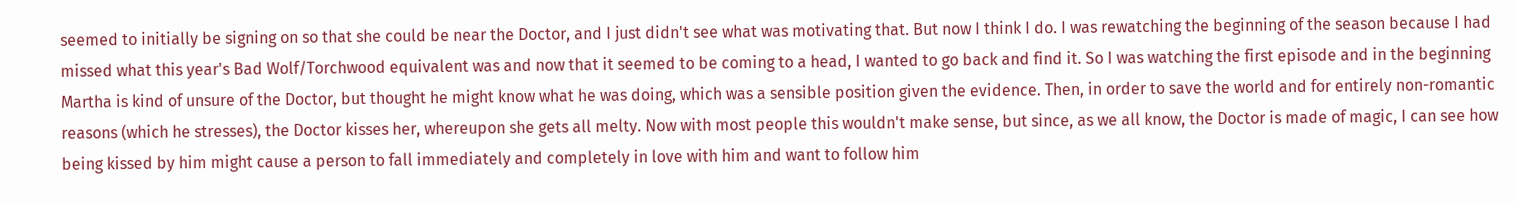seemed to initially be signing on so that she could be near the Doctor, and I just didn't see what was motivating that. But now I think I do. I was rewatching the beginning of the season because I had missed what this year's Bad Wolf/Torchwood equivalent was and now that it seemed to be coming to a head, I wanted to go back and find it. So I was watching the first episode and in the beginning Martha is kind of unsure of the Doctor, but thought he might know what he was doing, which was a sensible position given the evidence. Then, in order to save the world and for entirely non-romantic reasons (which he stresses), the Doctor kisses her, whereupon she gets all melty. Now with most people this wouldn't make sense, but since, as we all know, the Doctor is made of magic, I can see how being kissed by him might cause a person to fall immediately and completely in love with him and want to follow him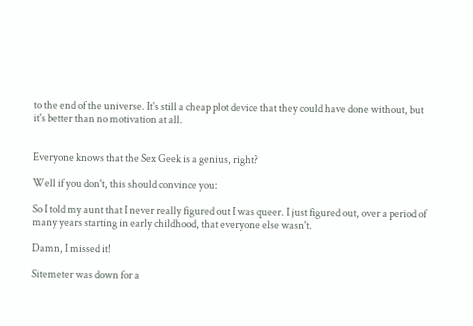to the end of the universe. It's still a cheap plot device that they could have done without, but it's better than no motivation at all.


Everyone knows that the Sex Geek is a genius, right?

Well if you don't, this should convince you:

So I told my aunt that I never really figured out I was queer. I just figured out, over a period of many years starting in early childhood, that everyone else wasn't.

Damn, I missed it!

Sitemeter was down for a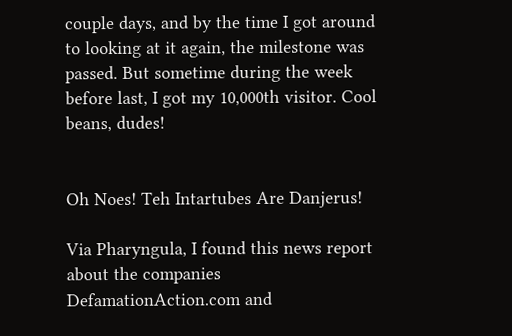couple days, and by the time I got around to looking at it again, the milestone was passed. But sometime during the week before last, I got my 10,000th visitor. Cool beans, dudes!


Oh Noes! Teh Intartubes Are Danjerus!

Via Pharyngula, I found this news report about the companies DefamationAction.com and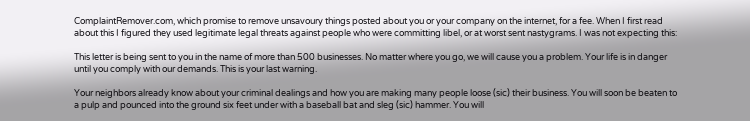ComplaintRemover.com, which promise to remove unsavoury things posted about you or your company on the internet, for a fee. When I first read about this I figured they used legitimate legal threats against people who were committing libel, or at worst sent nastygrams. I was not expecting this:

This letter is being sent to you in the name of more than 500 businesses. No matter where you go, we will cause you a problem. Your life is in danger until you comply with our demands. This is your last warning.

Your neighbors already know about your criminal dealings and how you are making many people loose (sic) their business. You will soon be beaten to a pulp and pounced into the ground six feet under with a baseball bat and sleg (sic) hammer. You will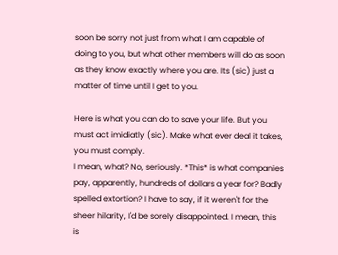soon be sorry not just from what I am capable of doing to you, but what other members will do as soon as they know exactly where you are. Its (sic) just a matter of time until I get to you.

Here is what you can do to save your life. But you must act imidiatly (sic). Make what ever deal it takes, you must comply.
I mean, what? No, seriously. *This* is what companies pay, apparently, hundreds of dollars a year for? Badly spelled extortion? I have to say, if it weren't for the sheer hilarity, I'd be sorely disappointed. I mean, this is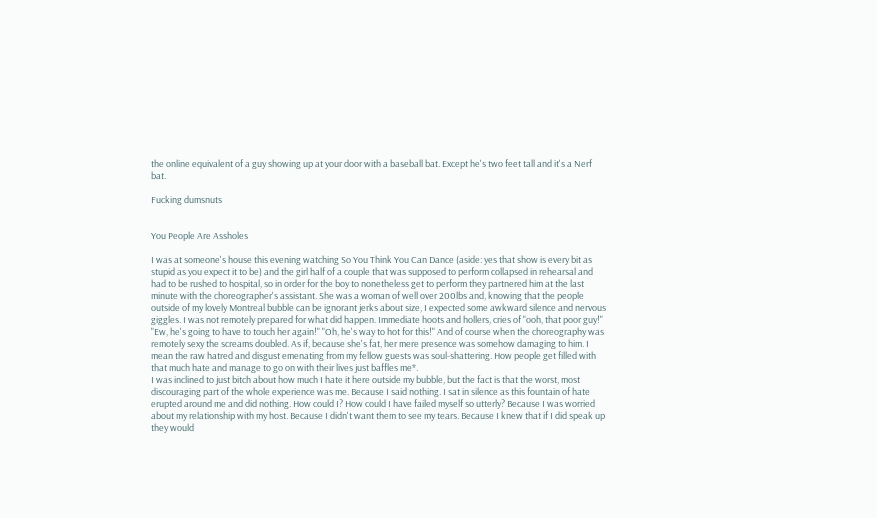the online equivalent of a guy showing up at your door with a baseball bat. Except he's two feet tall and it's a Nerf bat.

Fucking dumsnuts


You People Are Assholes

I was at someone's house this evening watching So You Think You Can Dance (aside: yes that show is every bit as stupid as you expect it to be) and the girl half of a couple that was supposed to perform collapsed in rehearsal and had to be rushed to hospital, so in order for the boy to nonetheless get to perform they partnered him at the last minute with the choreographer's assistant. She was a woman of well over 200lbs and, knowing that the people outside of my lovely Montreal bubble can be ignorant jerks about size, I expected some awkward silence and nervous giggles. I was not remotely prepared for what did happen. Immediate hoots and hollers, cries of "ooh, that poor guy!" "Ew, he's going to have to touch her again!" "Oh, he's way to hot for this!" And of course when the choreography was remotely sexy the screams doubled. As if, because she's fat, her mere presence was somehow damaging to him. I mean the raw hatred and disgust emenating from my fellow guests was soul-shattering. How people get filled with that much hate and manage to go on with their lives just baffles me*.
I was inclined to just bitch about how much I hate it here outside my bubble, but the fact is that the worst, most discouraging part of the whole experience was me. Because I said nothing. I sat in silence as this fountain of hate erupted around me and did nothing. How could I? How could I have failed myself so utterly? Because I was worried about my relationship with my host. Because I didn't want them to see my tears. Because I knew that if I did speak up they would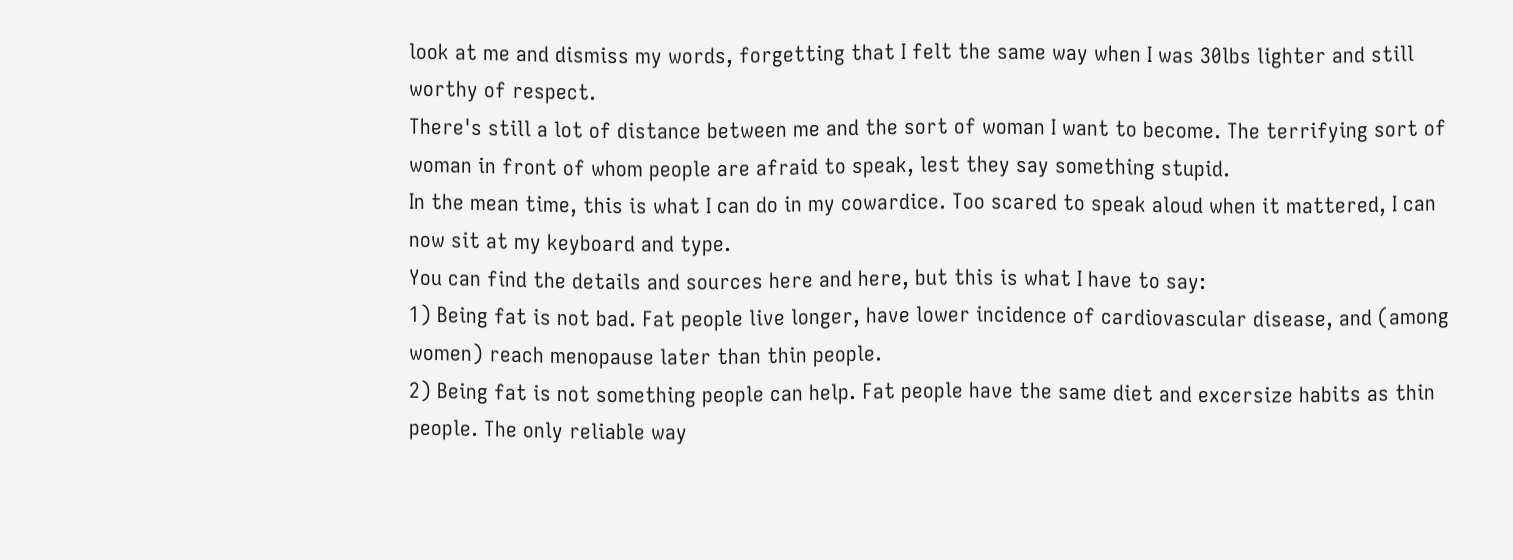look at me and dismiss my words, forgetting that I felt the same way when I was 30lbs lighter and still worthy of respect.
There's still a lot of distance between me and the sort of woman I want to become. The terrifying sort of woman in front of whom people are afraid to speak, lest they say something stupid.
In the mean time, this is what I can do in my cowardice. Too scared to speak aloud when it mattered, I can now sit at my keyboard and type.
You can find the details and sources here and here, but this is what I have to say:
1) Being fat is not bad. Fat people live longer, have lower incidence of cardiovascular disease, and (among women) reach menopause later than thin people.
2) Being fat is not something people can help. Fat people have the same diet and excersize habits as thin people. The only reliable way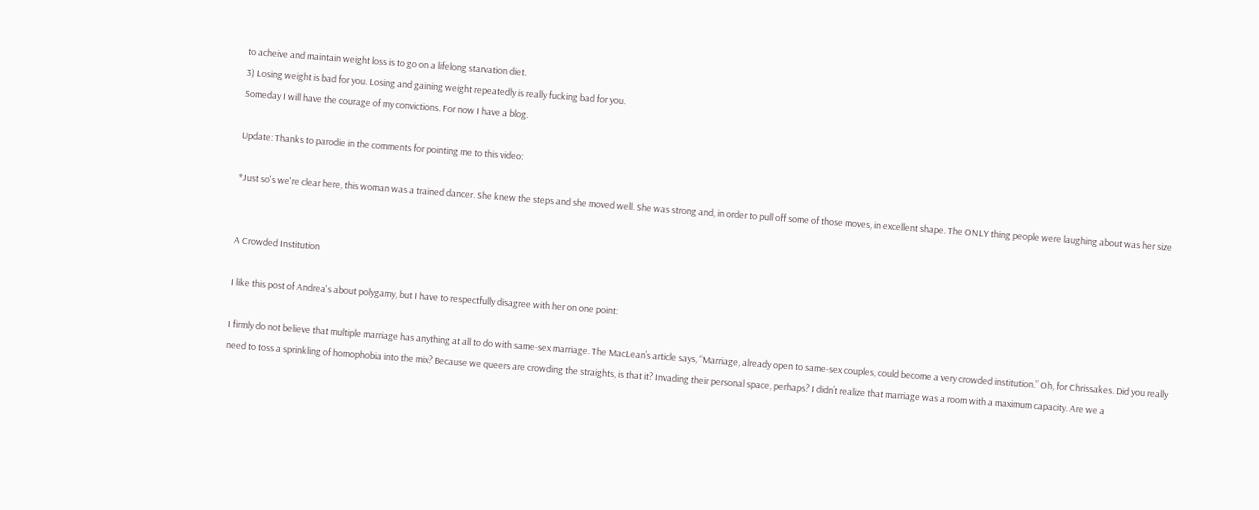to acheive and maintain weight loss is to go on a lifelong starvation diet.
3) Losing weight is bad for you. Losing and gaining weight repeatedly is really fucking bad for you.
Someday I will have the courage of my convictions. For now I have a blog.

Update: Thanks to parodie in the comments for pointing me to this video:

*Just so's we're clear here, this woman was a trained dancer. She knew the steps and she moved well. She was strong and, in order to pull off some of those moves, in excellent shape. The ONLY thing people were laughing about was her size


A Crowded Institution

I like this post of Andrea's about polygamy, but I have to respectfully disagree with her on one point:

I firmly do not believe that multiple marriage has anything at all to do with same-sex marriage. The MacLean’s article says, “Marriage, already open to same-sex couples, could become a very crowded institution.” Oh, for Chrissakes. Did you really need to toss a sprinkling of homophobia into the mix? Because we queers are crowding the straights, is that it? Invading their personal space, perhaps? I didn’t realize that marriage was a room with a maximum capacity. Are we a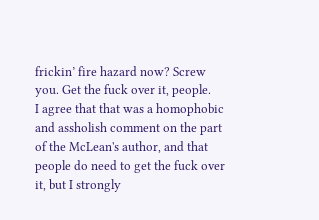frickin’ fire hazard now? Screw you. Get the fuck over it, people.
I agree that that was a homophobic and assholish comment on the part of the McLean's author, and that people do need to get the fuck over it, but I strongly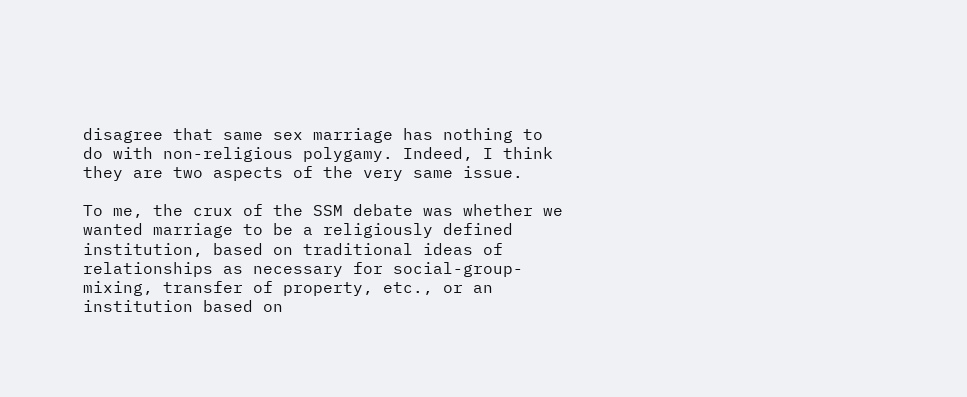disagree that same sex marriage has nothing to do with non-religious polygamy. Indeed, I think they are two aspects of the very same issue.

To me, the crux of the SSM debate was whether we wanted marriage to be a religiously defined institution, based on traditional ideas of relationships as necessary for social-group-mixing, transfer of property, etc., or an institution based on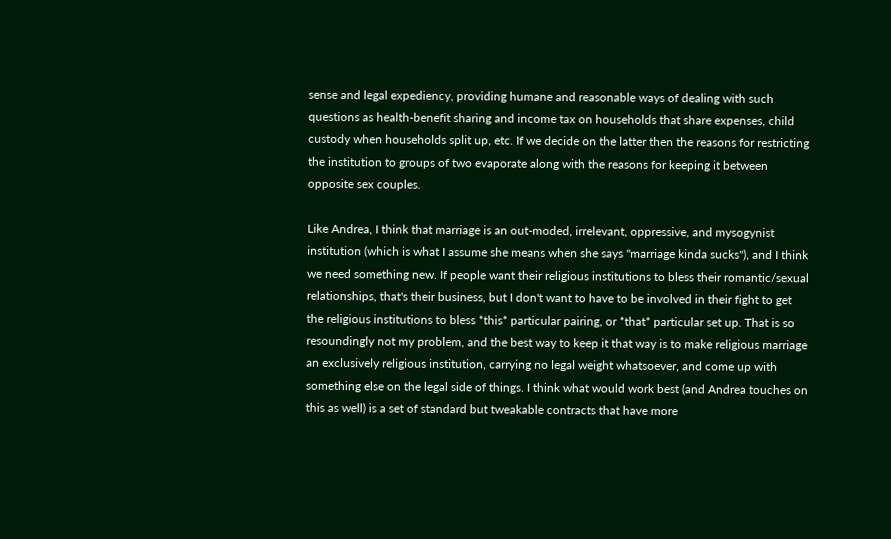sense and legal expediency, providing humane and reasonable ways of dealing with such questions as health-benefit sharing and income tax on households that share expenses, child custody when households split up, etc. If we decide on the latter then the reasons for restricting the institution to groups of two evaporate along with the reasons for keeping it between opposite sex couples.

Like Andrea, I think that marriage is an out-moded, irrelevant, oppressive, and mysogynist institution (which is what I assume she means when she says "marriage kinda sucks"), and I think we need something new. If people want their religious institutions to bless their romantic/sexual relationships, that's their business, but I don't want to have to be involved in their fight to get the religious institutions to bless *this* particular pairing, or *that* particular set up. That is so resoundingly not my problem, and the best way to keep it that way is to make religious marriage an exclusively religious institution, carrying no legal weight whatsoever, and come up with something else on the legal side of things. I think what would work best (and Andrea touches on this as well) is a set of standard but tweakable contracts that have more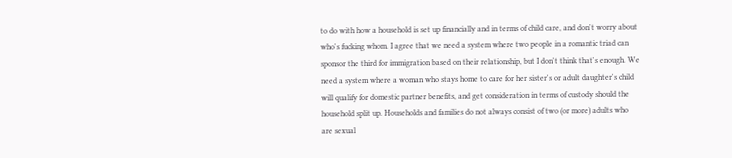to do with how a household is set up financially and in terms of child care, and don't worry about who's fucking whom. I agree that we need a system where two people in a romantic triad can sponsor the third for immigration based on their relationship, but I don't think that's enough. We need a system where a woman who stays home to care for her sister's or adult daughter's child will qualify for domestic partner benefits, and get consideration in terms of custody should the household split up. Households and families do not always consist of two (or more) adults who are sexual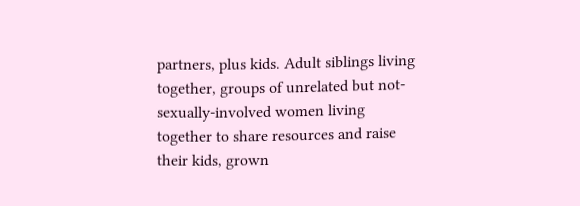partners, plus kids. Adult siblings living together, groups of unrelated but not-sexually-involved women living together to share resources and raise their kids, grown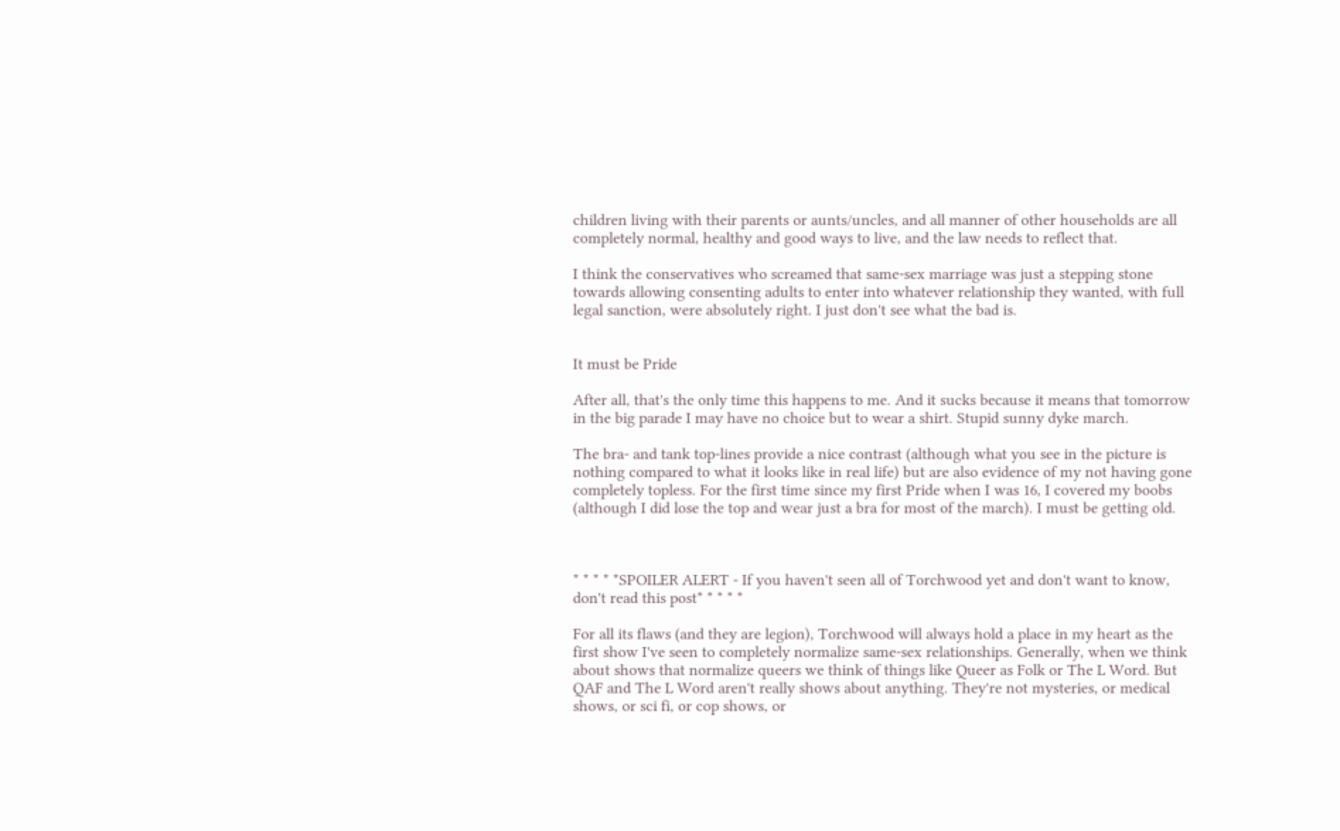children living with their parents or aunts/uncles, and all manner of other households are all completely normal, healthy and good ways to live, and the law needs to reflect that.

I think the conservatives who screamed that same-sex marriage was just a stepping stone towards allowing consenting adults to enter into whatever relationship they wanted, with full legal sanction, were absolutely right. I just don't see what the bad is.


It must be Pride

After all, that's the only time this happens to me. And it sucks because it means that tomorrow in the big parade I may have no choice but to wear a shirt. Stupid sunny dyke march.

The bra- and tank top-lines provide a nice contrast (although what you see in the picture is nothing compared to what it looks like in real life) but are also evidence of my not having gone completely topless. For the first time since my first Pride when I was 16, I covered my boobs (although I did lose the top and wear just a bra for most of the march). I must be getting old.



* * * * *SPOILER ALERT - If you haven't seen all of Torchwood yet and don't want to know, don't read this post* * * * *

For all its flaws (and they are legion), Torchwood will always hold a place in my heart as the first show I've seen to completely normalize same-sex relationships. Generally, when we think about shows that normalize queers we think of things like Queer as Folk or The L Word. But QAF and The L Word aren't really shows about anything. They're not mysteries, or medical shows, or sci fi, or cop shows, or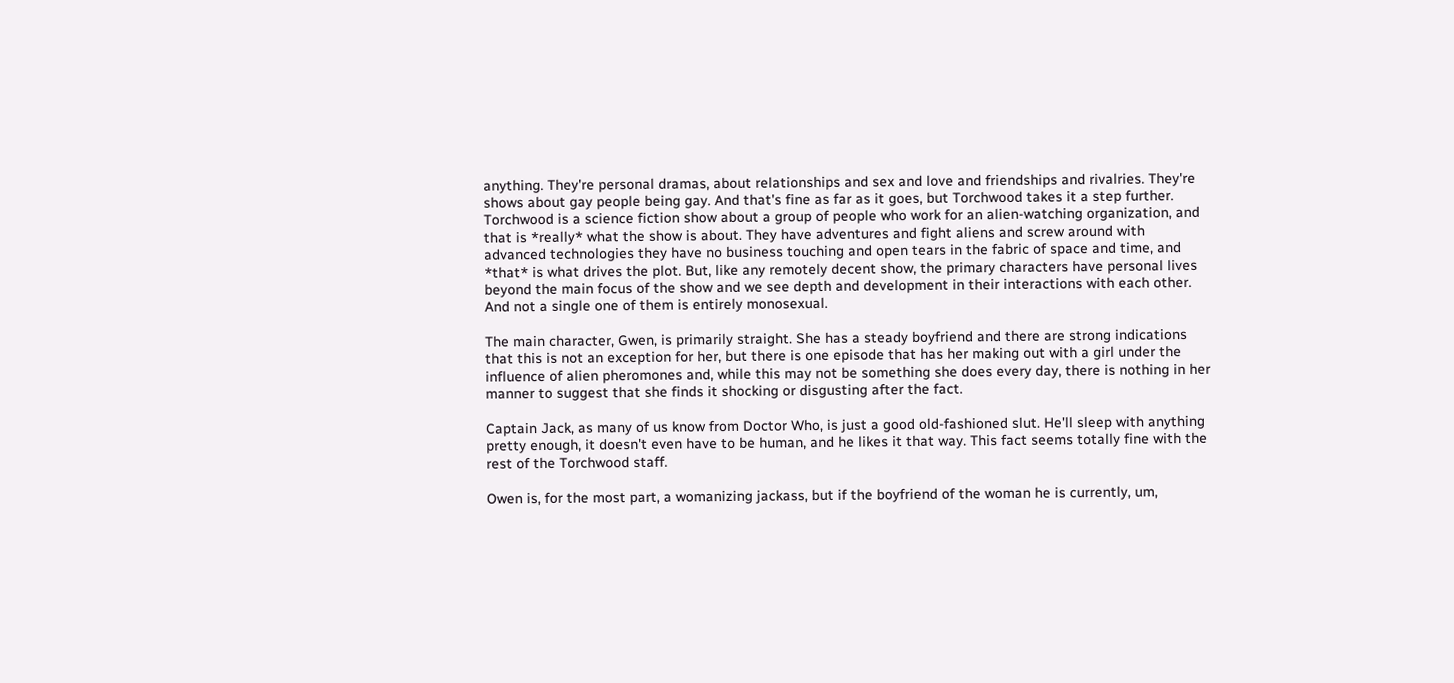anything. They're personal dramas, about relationships and sex and love and friendships and rivalries. They're shows about gay people being gay. And that's fine as far as it goes, but Torchwood takes it a step further. Torchwood is a science fiction show about a group of people who work for an alien-watching organization, and that is *really* what the show is about. They have adventures and fight aliens and screw around with advanced technologies they have no business touching and open tears in the fabric of space and time, and *that* is what drives the plot. But, like any remotely decent show, the primary characters have personal lives beyond the main focus of the show and we see depth and development in their interactions with each other. And not a single one of them is entirely monosexual.

The main character, Gwen, is primarily straight. She has a steady boyfriend and there are strong indications that this is not an exception for her, but there is one episode that has her making out with a girl under the influence of alien pheromones and, while this may not be something she does every day, there is nothing in her manner to suggest that she finds it shocking or disgusting after the fact.

Captain Jack, as many of us know from Doctor Who, is just a good old-fashioned slut. He'll sleep with anything pretty enough, it doesn't even have to be human, and he likes it that way. This fact seems totally fine with the rest of the Torchwood staff.

Owen is, for the most part, a womanizing jackass, but if the boyfriend of the woman he is currently, um,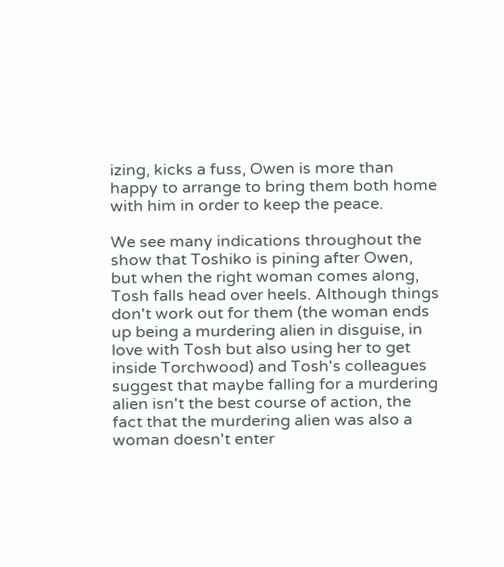izing, kicks a fuss, Owen is more than happy to arrange to bring them both home with him in order to keep the peace.

We see many indications throughout the show that Toshiko is pining after Owen, but when the right woman comes along, Tosh falls head over heels. Although things don't work out for them (the woman ends up being a murdering alien in disguise, in love with Tosh but also using her to get inside Torchwood) and Tosh's colleagues suggest that maybe falling for a murdering alien isn't the best course of action, the fact that the murdering alien was also a woman doesn't enter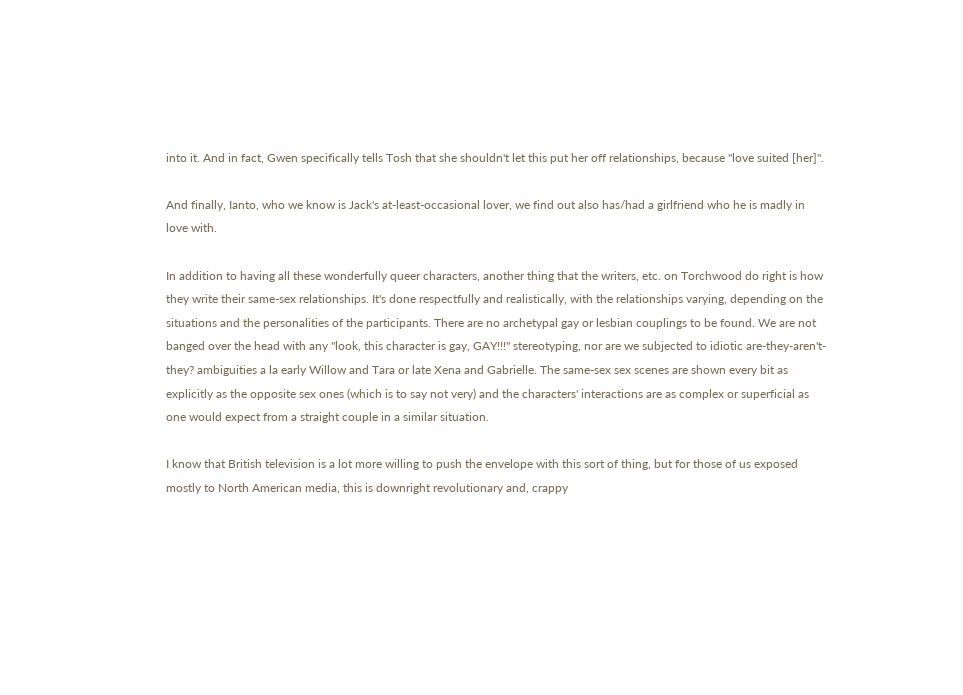into it. And in fact, Gwen specifically tells Tosh that she shouldn't let this put her off relationships, because "love suited [her]".

And finally, Ianto, who we know is Jack's at-least-occasional lover, we find out also has/had a girlfriend who he is madly in love with.

In addition to having all these wonderfully queer characters, another thing that the writers, etc. on Torchwood do right is how they write their same-sex relationships. It's done respectfully and realistically, with the relationships varying, depending on the situations and the personalities of the participants. There are no archetypal gay or lesbian couplings to be found. We are not banged over the head with any "look, this character is gay, GAY!!!" stereotyping, nor are we subjected to idiotic are-they-aren't-they? ambiguities a la early Willow and Tara or late Xena and Gabrielle. The same-sex sex scenes are shown every bit as explicitly as the opposite sex ones (which is to say not very) and the characters' interactions are as complex or superficial as one would expect from a straight couple in a similar situation.

I know that British television is a lot more willing to push the envelope with this sort of thing, but for those of us exposed mostly to North American media, this is downright revolutionary and, crappy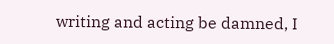writing and acting be damned, I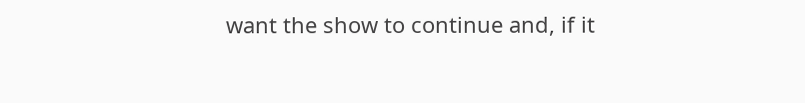want the show to continue and, if it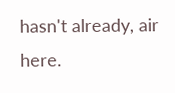hasn't already, air here.